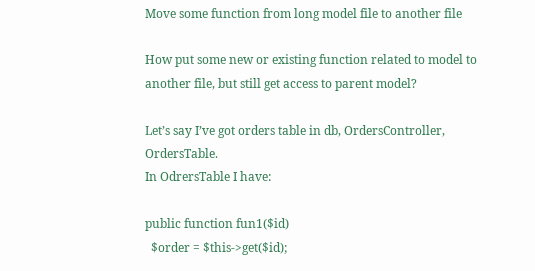Move some function from long model file to another file

How put some new or existing function related to model to another file, but still get access to parent model?

Let’s say I’ve got orders table in db, OrdersController, OrdersTable.
In OdrersTable I have:

public function fun1($id)
  $order = $this->get($id);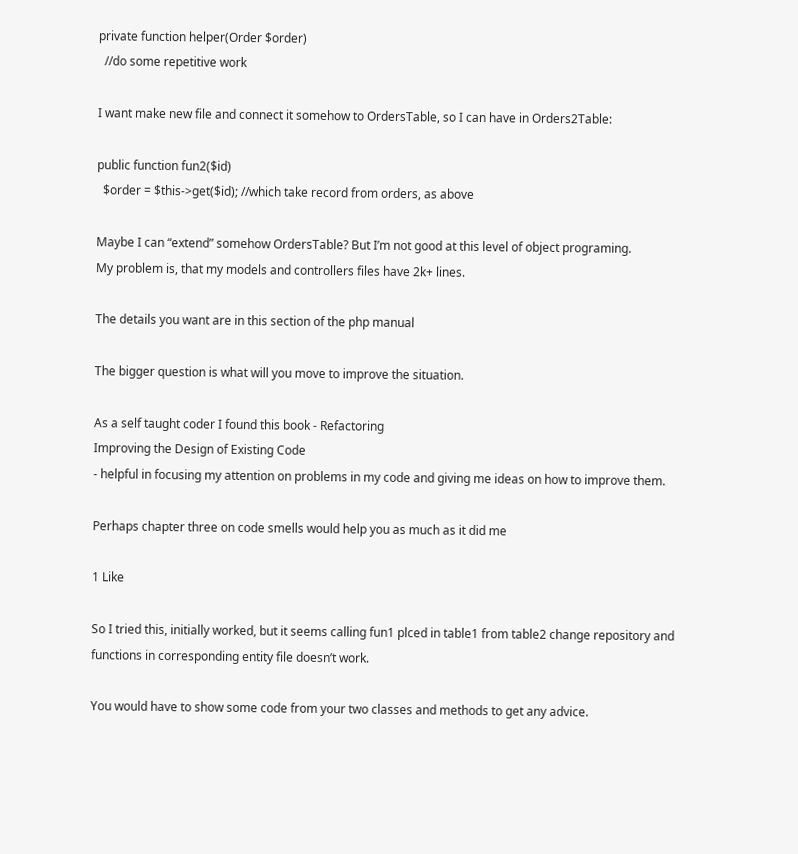private function helper(Order $order)
  //do some repetitive work

I want make new file and connect it somehow to OrdersTable, so I can have in Orders2Table:

public function fun2($id)
  $order = $this->get($id); //which take record from orders, as above

Maybe I can “extend” somehow OrdersTable? But I’m not good at this level of object programing.
My problem is, that my models and controllers files have 2k+ lines.

The details you want are in this section of the php manual

The bigger question is what will you move to improve the situation.

As a self taught coder I found this book - Refactoring
Improving the Design of Existing Code
- helpful in focusing my attention on problems in my code and giving me ideas on how to improve them.

Perhaps chapter three on code smells would help you as much as it did me

1 Like

So I tried this, initially worked, but it seems calling fun1 plced in table1 from table2 change repository and functions in corresponding entity file doesn’t work.

You would have to show some code from your two classes and methods to get any advice.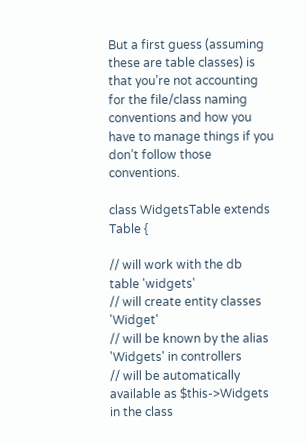But a first guess (assuming these are table classes) is that you’re not accounting for the file/class naming conventions and how you have to manage things if you don’t follow those conventions.

class WidgetsTable extends Table {

// will work with the db table 'widgets'
// will create entity classes 'Widget'
// will be known by the alias 'Widgets' in controllers
// will be automatically available as $this->Widgets in the class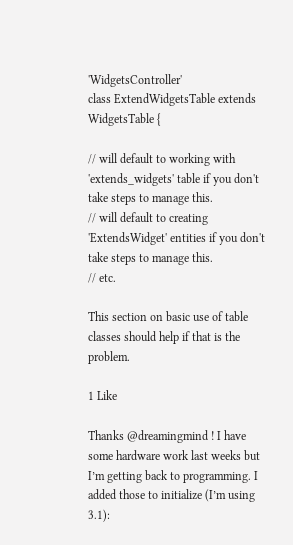'WidgetsController'
class ExtendWidgetsTable extends WidgetsTable {

// will default to working with 'extends_widgets' table if you don't take steps to manage this.
// will default to creating 'ExtendsWidget' entities if you don't take steps to manage this.
// etc.

This section on basic use of table classes should help if that is the problem.

1 Like

Thanks @dreamingmind ! I have some hardware work last weeks but I’m getting back to programming. I added those to initialize (I’m using 3.1):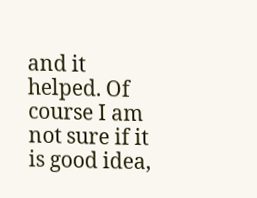and it helped. Of course I am not sure if it is good idea,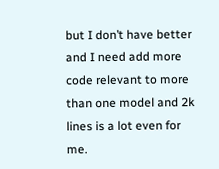but I don’t have better and I need add more code relevant to more than one model and 2k lines is a lot even for me.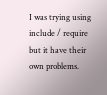I was trying using include / require but it have their own problems.